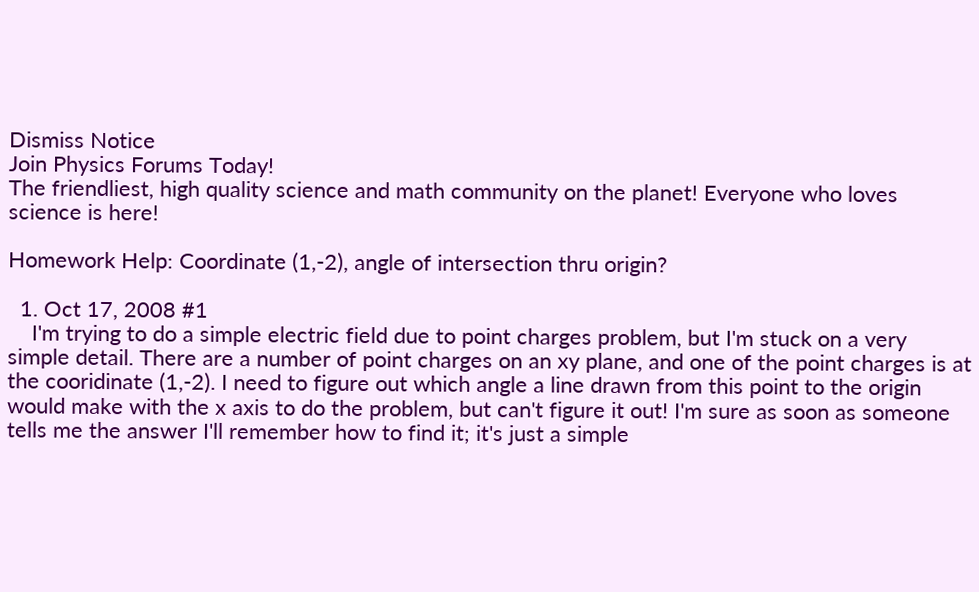Dismiss Notice
Join Physics Forums Today!
The friendliest, high quality science and math community on the planet! Everyone who loves science is here!

Homework Help: Coordinate (1,-2), angle of intersection thru origin?

  1. Oct 17, 2008 #1
    I'm trying to do a simple electric field due to point charges problem, but I'm stuck on a very simple detail. There are a number of point charges on an xy plane, and one of the point charges is at the cooridinate (1,-2). I need to figure out which angle a line drawn from this point to the origin would make with the x axis to do the problem, but can't figure it out! I'm sure as soon as someone tells me the answer I'll remember how to find it; it's just a simple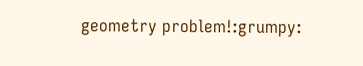geometry problem!:grumpy: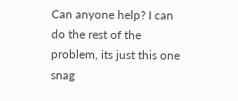Can anyone help? I can do the rest of the problem, its just this one snag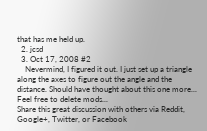that has me held up.
  2. jcsd
  3. Oct 17, 2008 #2
    Nevermind, I figured it out. I just set up a triangle along the axes to figure out the angle and the distance. Should have thought about this one more... Feel free to delete mods...
Share this great discussion with others via Reddit, Google+, Twitter, or Facebook